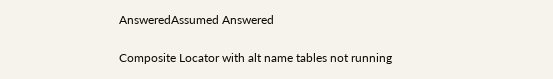AnsweredAssumed Answered

Composite Locator with alt name tables not running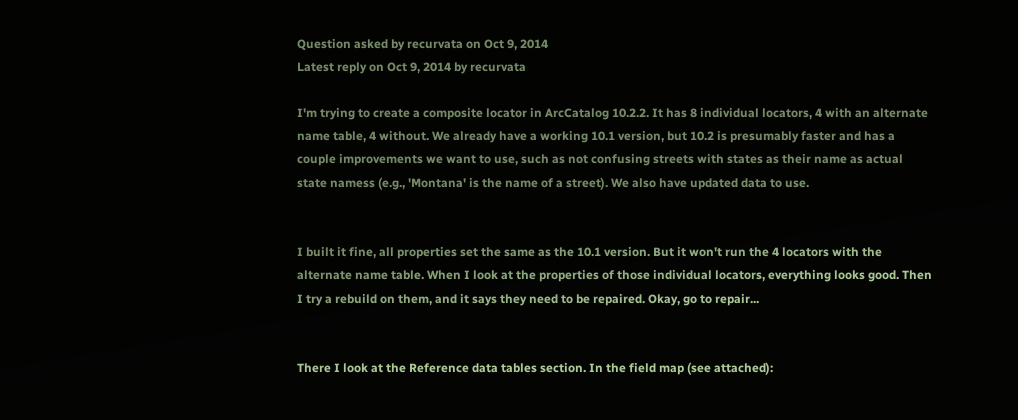Question asked by recurvata on Oct 9, 2014
Latest reply on Oct 9, 2014 by recurvata

I'm trying to create a composite locator in ArcCatalog 10.2.2. It has 8 individual locators, 4 with an alternate name table, 4 without. We already have a working 10.1 version, but 10.2 is presumably faster and has a couple improvements we want to use, such as not confusing streets with states as their name as actual state namess (e.g., 'Montana' is the name of a street). We also have updated data to use.


I built it fine, all properties set the same as the 10.1 version. But it won't run the 4 locators with the alternate name table. When I look at the properties of those individual locators, everything looks good. Then I try a rebuild on them, and it says they need to be repaired. Okay, go to repair...


There I look at the Reference data tables section. In the field map (see attached):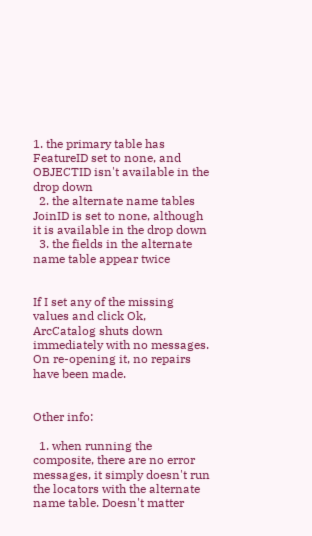1. the primary table has FeatureID set to none, and OBJECTID isn't available in the drop down
  2. the alternate name tables JoinID is set to none, although it is available in the drop down
  3. the fields in the alternate name table appear twice


If I set any of the missing values and click Ok, ArcCatalog shuts down immediately with no messages. On re-opening it, no repairs have been made.


Other info:

  1. when running the composite, there are no error messages, it simply doesn't run the locators with the alternate name table. Doesn't matter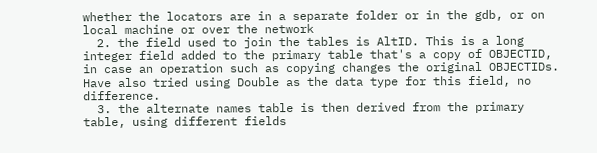whether the locators are in a separate folder or in the gdb, or on local machine or over the network
  2. the field used to join the tables is AltID. This is a long integer field added to the primary table that's a copy of OBJECTID, in case an operation such as copying changes the original OBJECTIDs. Have also tried using Double as the data type for this field, no difference.
  3. the alternate names table is then derived from the primary table, using different fields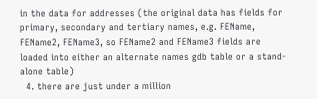in the data for addresses (the original data has fields for primary, secondary and tertiary names, e.g. FEName, FEName2, FEName3, so FEName2 and FEName3 fields are loaded into either an alternate names gdb table or a stand-alone table)
  4. there are just under a million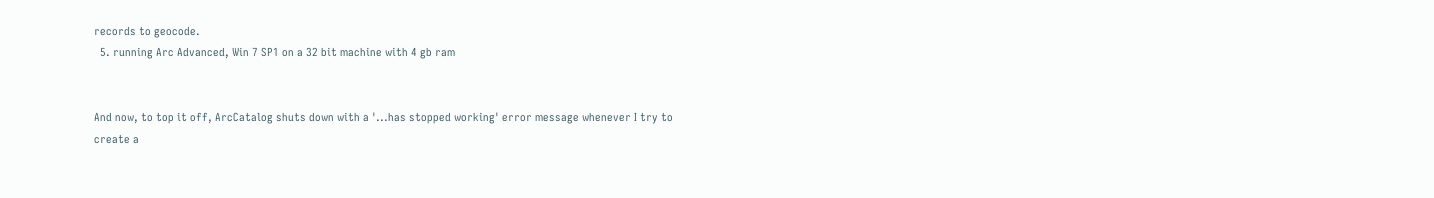records to geocode.
  5. running Arc Advanced, Win 7 SP1 on a 32 bit machine with 4 gb ram


And now, to top it off, ArcCatalog shuts down with a '...has stopped working' error message whenever I try to create a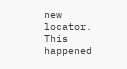new locator. This happened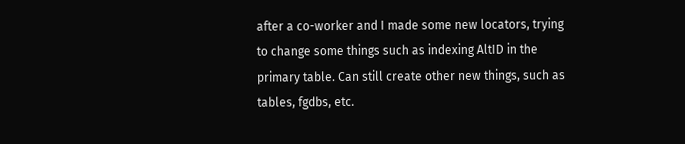after a co-worker and I made some new locators, trying to change some things such as indexing AltID in the primary table. Can still create other new things, such as tables, fgdbs, etc.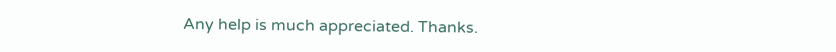Any help is much appreciated. Thanks.